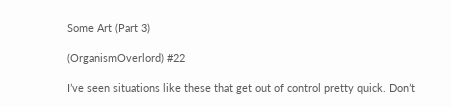Some Art (Part 3)

(OrganismOverlord) #22

I’ve seen situations like these that get out of control pretty quick. Don’t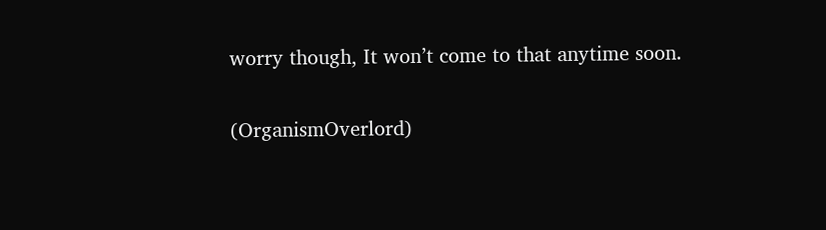worry though, It won’t come to that anytime soon.

(OrganismOverlord)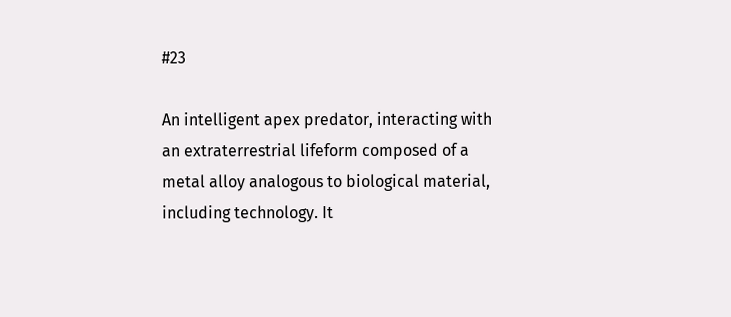#23

An intelligent apex predator, interacting with an extraterrestrial lifeform composed of a metal alloy analogous to biological material, including technology. It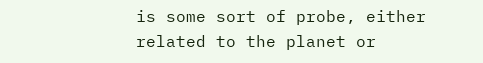is some sort of probe, either related to the planet or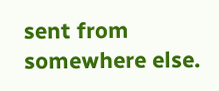sent from somewhere else.